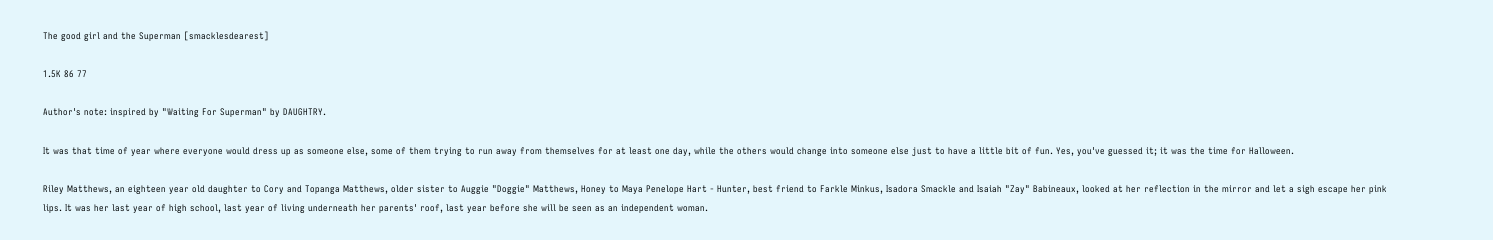The good girl and the Superman [smacklesdearest]

1.5K 86 77

Author's note: inspired by "Waiting For Superman" by DAUGHTRY.

It was that time of year where everyone would dress up as someone else, some of them trying to run away from themselves for at least one day, while the others would change into someone else just to have a little bit of fun. Yes, you've guessed it; it was the time for Halloween.

Riley Matthews, an eighteen year old daughter to Cory and Topanga Matthews, older sister to Auggie "Doggie" Matthews, Honey to Maya Penelope Hart - Hunter, best friend to Farkle Minkus, Isadora Smackle and Isaiah "Zay" Babineaux, looked at her reflection in the mirror and let a sigh escape her pink lips. It was her last year of high school, last year of living underneath her parents' roof, last year before she will be seen as an independent woman.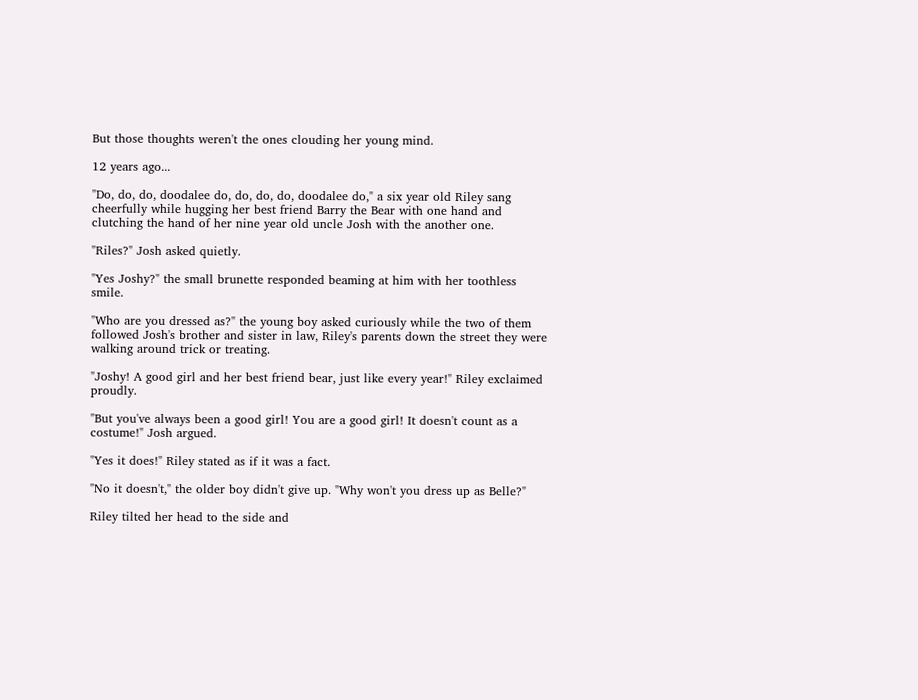But those thoughts weren't the ones clouding her young mind.

12 years ago...

"Do, do, do, doodalee do, do, do, do, doodalee do," a six year old Riley sang cheerfully while hugging her best friend Barry the Bear with one hand and clutching the hand of her nine year old uncle Josh with the another one.

"Riles?" Josh asked quietly.

"Yes Joshy?" the small brunette responded beaming at him with her toothless smile.

"Who are you dressed as?" the young boy asked curiously while the two of them followed Josh's brother and sister in law, Riley's parents down the street they were walking around trick or treating.

"Joshy! A good girl and her best friend bear, just like every year!" Riley exclaimed proudly.

"But you've always been a good girl! You are a good girl! It doesn't count as a costume!" Josh argued.

"Yes it does!" Riley stated as if it was a fact.

"No it doesn't," the older boy didn't give up. "Why won't you dress up as Belle?"

Riley tilted her head to the side and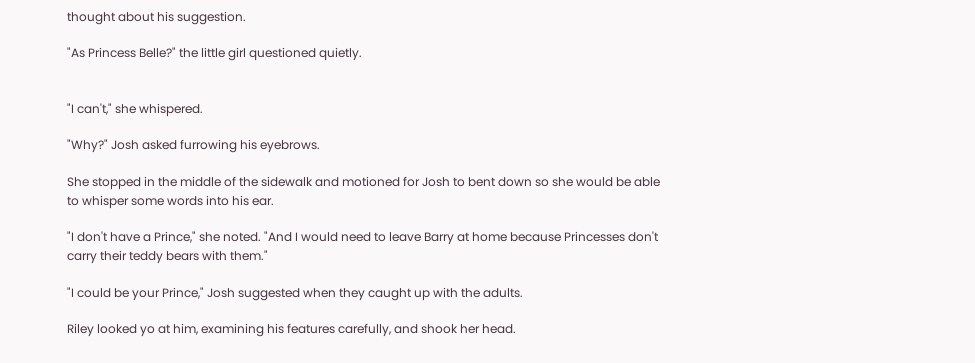thought about his suggestion.

"As Princess Belle?" the little girl questioned quietly.


"I can't," she whispered.

"Why?" Josh asked furrowing his eyebrows.

She stopped in the middle of the sidewalk and motioned for Josh to bent down so she would be able to whisper some words into his ear.

"I don't have a Prince," she noted. "And I would need to leave Barry at home because Princesses don't carry their teddy bears with them."

"I could be your Prince," Josh suggested when they caught up with the adults.

Riley looked yo at him, examining his features carefully, and shook her head.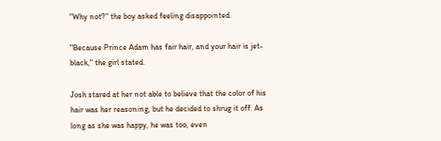"Why not?" the boy asked feeling disappointed.

"Because Prince Adam has fair hair, and your hair is jet-black," the girl stated.

Josh stared at her not able to believe that the color of his hair was her reasoning, but he decided to shrug it off. As long as she was happy, he was too, even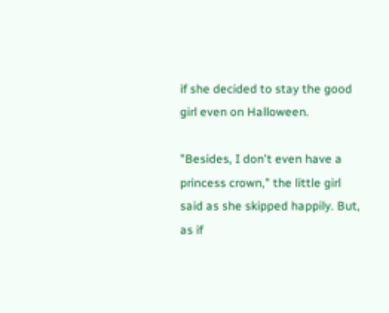if she decided to stay the good girl even on Halloween.

"Besides, I don't even have a princess crown," the little girl said as she skipped happily. But, as if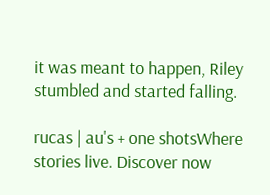it was meant to happen, Riley stumbled and started falling.

rucas | au's + one shotsWhere stories live. Discover now